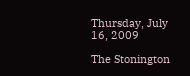Thursday, July 16, 2009

The Stonington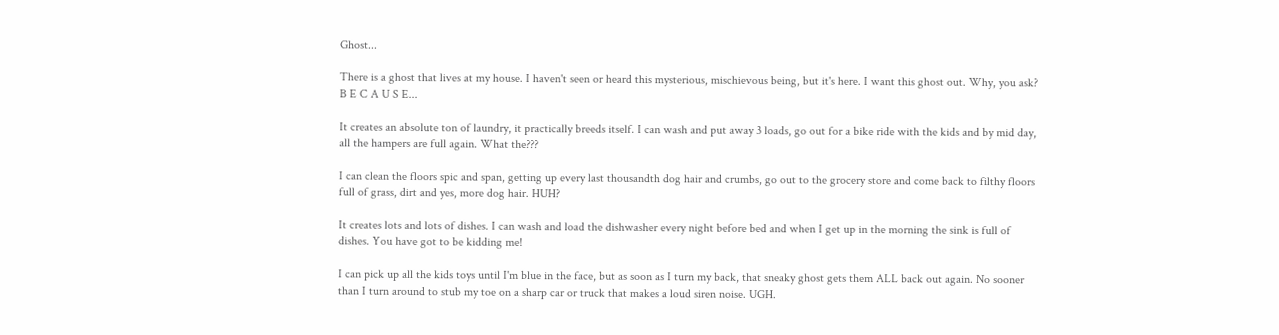Ghost...

There is a ghost that lives at my house. I haven't seen or heard this mysterious, mischievous being, but it's here. I want this ghost out. Why, you ask? B E C A U S E...

It creates an absolute ton of laundry, it practically breeds itself. I can wash and put away 3 loads, go out for a bike ride with the kids and by mid day, all the hampers are full again. What the???

I can clean the floors spic and span, getting up every last thousandth dog hair and crumbs, go out to the grocery store and come back to filthy floors full of grass, dirt and yes, more dog hair. HUH?

It creates lots and lots of dishes. I can wash and load the dishwasher every night before bed and when I get up in the morning the sink is full of dishes. You have got to be kidding me!

I can pick up all the kids toys until I'm blue in the face, but as soon as I turn my back, that sneaky ghost gets them ALL back out again. No sooner than I turn around to stub my toe on a sharp car or truck that makes a loud siren noise. UGH.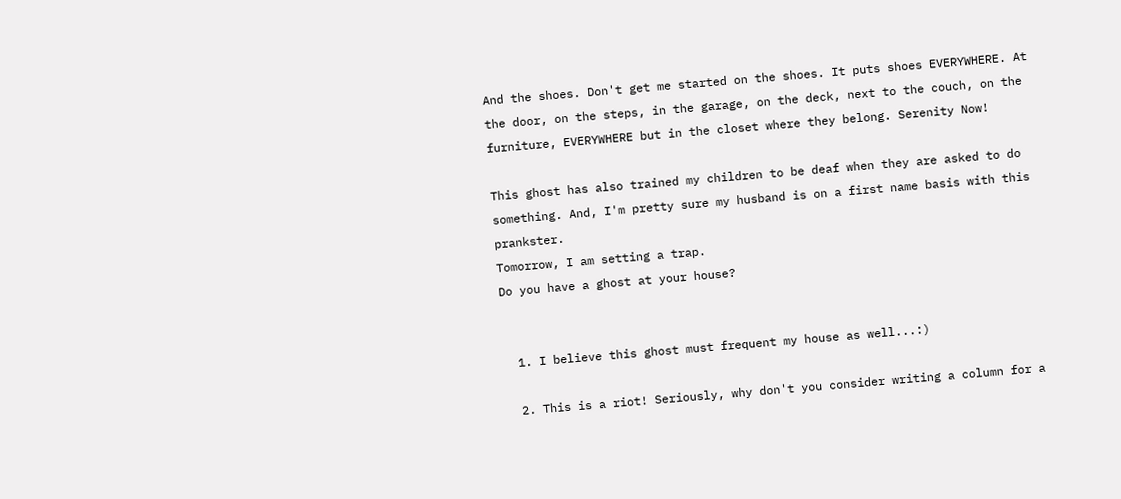And the shoes. Don't get me started on the shoes. It puts shoes EVERYWHERE. At the door, on the steps, in the garage, on the deck, next to the couch, on the furniture, EVERYWHERE but in the closet where they belong. Serenity Now!

This ghost has also trained my children to be deaf when they are asked to do something. And, I'm pretty sure my husband is on a first name basis with this prankster.
Tomorrow, I am setting a trap.
Do you have a ghost at your house?


  1. I believe this ghost must frequent my house as well...:)

  2. This is a riot! Seriously, why don't you consider writing a column for a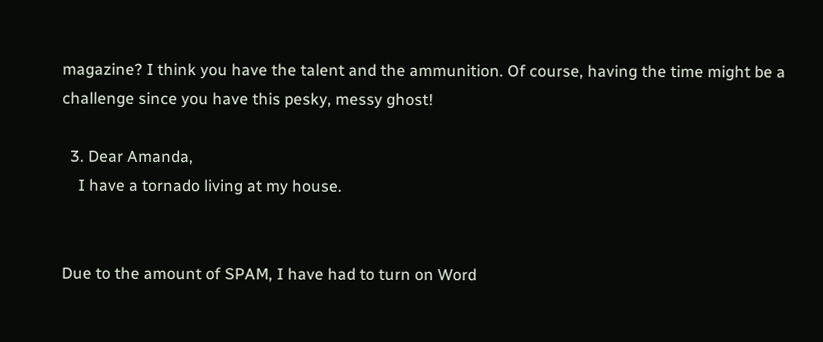magazine? I think you have the talent and the ammunition. Of course, having the time might be a challenge since you have this pesky, messy ghost!

  3. Dear Amanda,
    I have a tornado living at my house.


Due to the amount of SPAM, I have had to turn on Word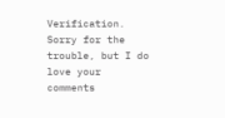Verification.
Sorry for the trouble, but I do love your comments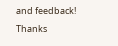and feedback!
Thanks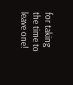for taking the time to leave one!